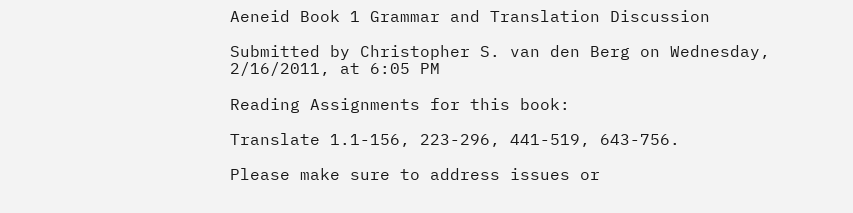Aeneid Book 1 Grammar and Translation Discussion

Submitted by Christopher S. van den Berg on Wednesday, 2/16/2011, at 6:05 PM

Reading Assignments for this book:

Translate 1.1-156, 223-296, 441-519, 643-756.

Please make sure to address issues or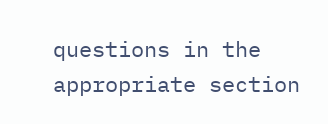questions in the appropriate section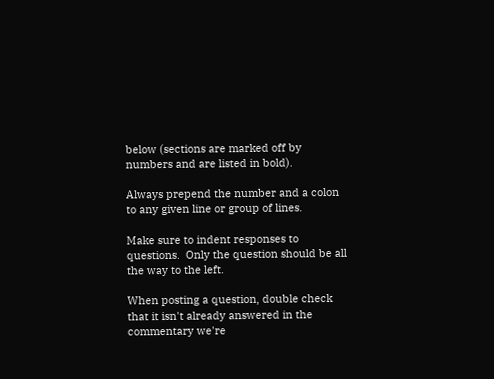below (sections are marked off by numbers and are listed in bold).

Always prepend the number and a colon to any given line or group of lines.

Make sure to indent responses to questions.  Only the question should be all the way to the left.

When posting a question, double check that it isn't already answered in the commentary we're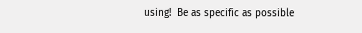using!  Be as specific as possible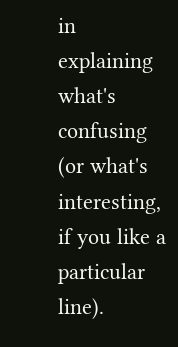in explaining what's confusing (or what's interesting, if you like a particular line).